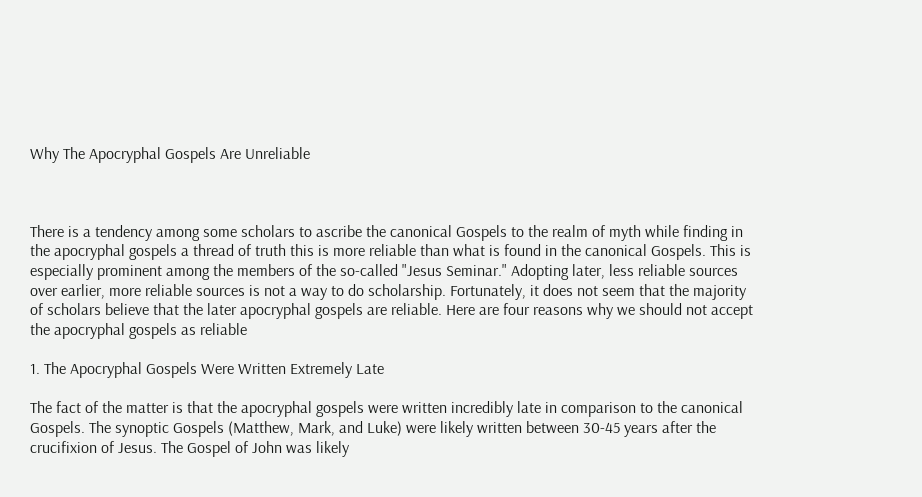Why The Apocryphal Gospels Are Unreliable



There is a tendency among some scholars to ascribe the canonical Gospels to the realm of myth while finding in the apocryphal gospels a thread of truth this is more reliable than what is found in the canonical Gospels. This is especially prominent among the members of the so-called "Jesus Seminar." Adopting later, less reliable sources over earlier, more reliable sources is not a way to do scholarship. Fortunately, it does not seem that the majority of scholars believe that the later apocryphal gospels are reliable. Here are four reasons why we should not accept the apocryphal gospels as reliable

1. The Apocryphal Gospels Were Written Extremely Late

The fact of the matter is that the apocryphal gospels were written incredibly late in comparison to the canonical Gospels. The synoptic Gospels (Matthew, Mark, and Luke) were likely written between 30-45 years after the crucifixion of Jesus. The Gospel of John was likely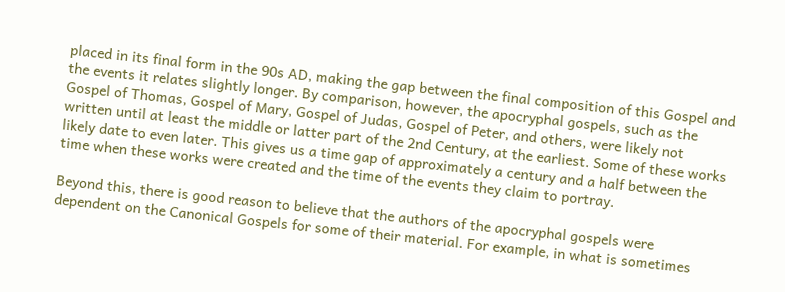placed in its final form in the 90s AD, making the gap between the final composition of this Gospel and the events it relates slightly longer. By comparison, however, the apocryphal gospels, such as the Gospel of Thomas, Gospel of Mary, Gospel of Judas, Gospel of Peter, and others, were likely not written until at least the middle or latter part of the 2nd Century, at the earliest. Some of these works likely date to even later. This gives us a time gap of approximately a century and a half between the time when these works were created and the time of the events they claim to portray.

Beyond this, there is good reason to believe that the authors of the apocryphal gospels were dependent on the Canonical Gospels for some of their material. For example, in what is sometimes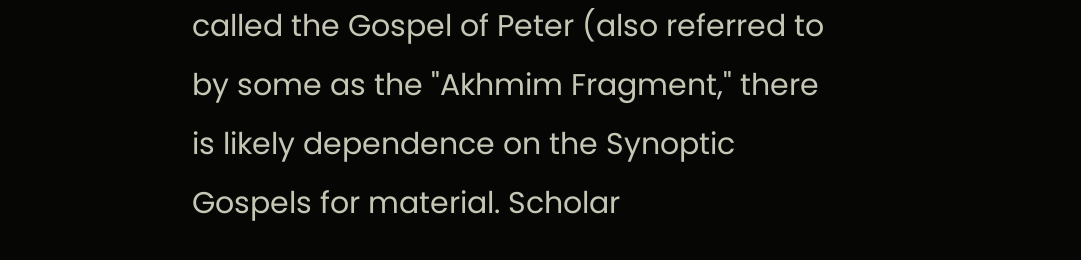called the Gospel of Peter (also referred to by some as the "Akhmim Fragment," there is likely dependence on the Synoptic Gospels for material. Scholar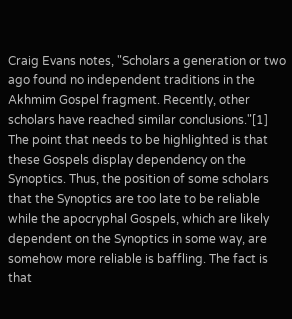Craig Evans notes, "Scholars a generation or two ago found no independent traditions in the Akhmim Gospel fragment. Recently, other scholars have reached similar conclusions."[1] The point that needs to be highlighted is that these Gospels display dependency on the Synoptics. Thus, the position of some scholars that the Synoptics are too late to be reliable while the apocryphal Gospels, which are likely dependent on the Synoptics in some way, are somehow more reliable is baffling. The fact is that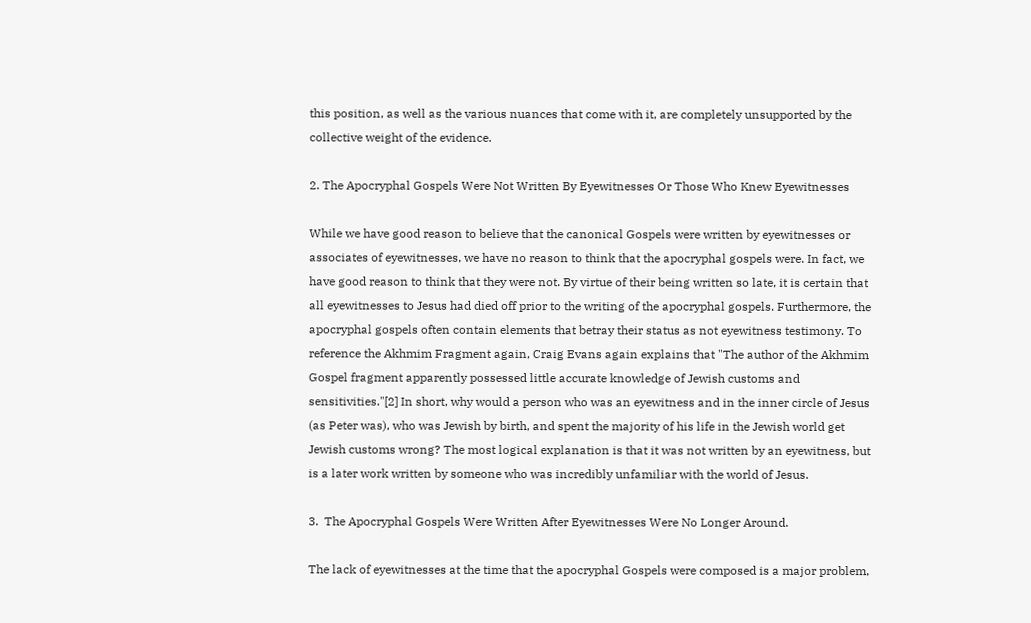this position, as well as the various nuances that come with it, are completely unsupported by the collective weight of the evidence.

2. The Apocryphal Gospels Were Not Written By Eyewitnesses Or Those Who Knew Eyewitnesses

While we have good reason to believe that the canonical Gospels were written by eyewitnesses or associates of eyewitnesses, we have no reason to think that the apocryphal gospels were. In fact, we have good reason to think that they were not. By virtue of their being written so late, it is certain that all eyewitnesses to Jesus had died off prior to the writing of the apocryphal gospels. Furthermore, the apocryphal gospels often contain elements that betray their status as not eyewitness testimony. To reference the Akhmim Fragment again, Craig Evans again explains that "The author of the Akhmim Gospel fragment apparently possessed little accurate knowledge of Jewish customs and sensitivities."[2] In short, why would a person who was an eyewitness and in the inner circle of Jesus (as Peter was), who was Jewish by birth, and spent the majority of his life in the Jewish world get Jewish customs wrong? The most logical explanation is that it was not written by an eyewitness, but is a later work written by someone who was incredibly unfamiliar with the world of Jesus.

3.  The Apocryphal Gospels Were Written After Eyewitnesses Were No Longer Around.

The lack of eyewitnesses at the time that the apocryphal Gospels were composed is a major problem,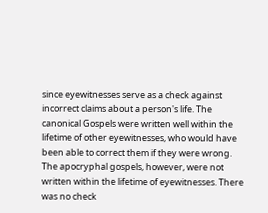since eyewitnesses serve as a check against incorrect claims about a person's life. The canonical Gospels were written well within the lifetime of other eyewitnesses, who would have been able to correct them if they were wrong. The apocryphal gospels, however, were not written within the lifetime of eyewitnesses. There was no check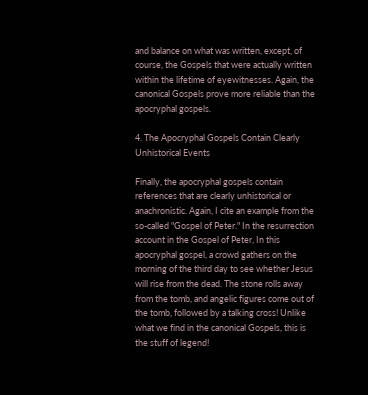and balance on what was written, except, of course, the Gospels that were actually written within the lifetime of eyewitnesses. Again, the canonical Gospels prove more reliable than the apocryphal gospels.

4. The Apocryphal Gospels Contain Clearly Unhistorical Events

Finally, the apocryphal gospels contain references that are clearly unhistorical or anachronistic. Again, I cite an example from the so-called "Gospel of Peter." In the resurrection account in the Gospel of Peter, In this apocryphal gospel, a crowd gathers on the morning of the third day to see whether Jesus will rise from the dead. The stone rolls away from the tomb, and angelic figures come out of the tomb, followed by a talking cross! Unlike what we find in the canonical Gospels, this is the stuff of legend!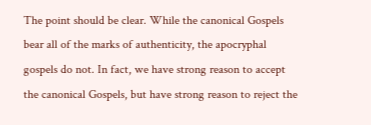The point should be clear. While the canonical Gospels bear all of the marks of authenticity, the apocryphal gospels do not. In fact, we have strong reason to accept the canonical Gospels, but have strong reason to reject the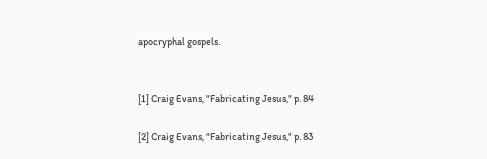apocryphal gospels.


[1] Craig Evans, "Fabricating Jesus," p. 84

[2] Craig Evans, "Fabricating Jesus," p. 83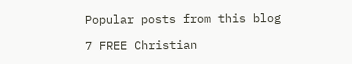Popular posts from this blog

7 FREE Christian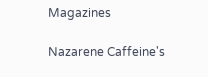Magazines

Nazarene Caffeine's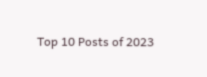Top 10 Posts of 2023